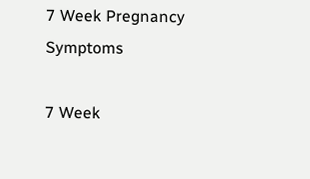7 Week Pregnancy Symptoms

7 Week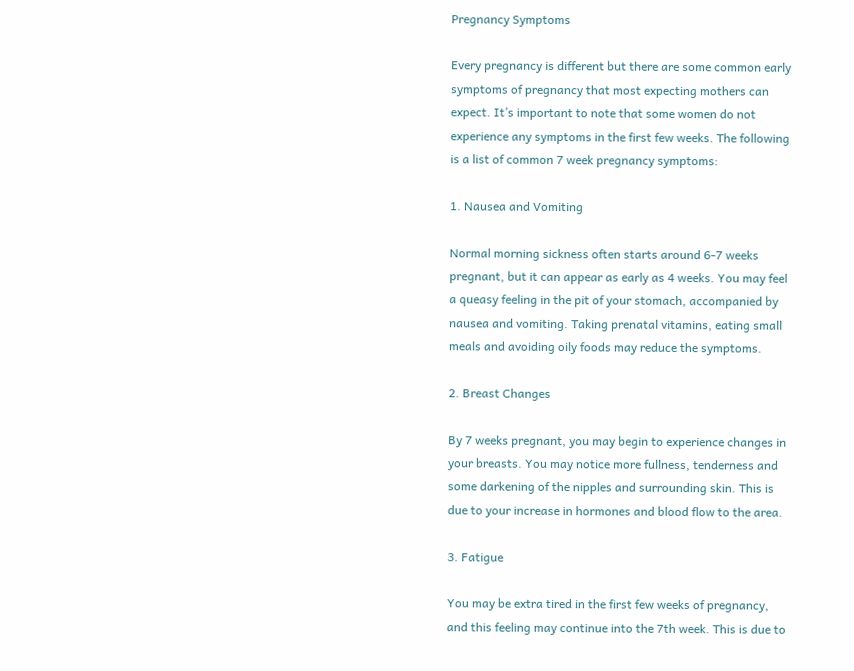Pregnancy Symptoms

Every pregnancy is different but there are some common early symptoms of pregnancy that most expecting mothers can expect. It’s important to note that some women do not experience any symptoms in the first few weeks. The following is a list of common 7 week pregnancy symptoms:

1. Nausea and Vomiting

Normal morning sickness often starts around 6-7 weeks pregnant, but it can appear as early as 4 weeks. You may feel a queasy feeling in the pit of your stomach, accompanied by nausea and vomiting. Taking prenatal vitamins, eating small meals and avoiding oily foods may reduce the symptoms.

2. Breast Changes

By 7 weeks pregnant, you may begin to experience changes in your breasts. You may notice more fullness, tenderness and some darkening of the nipples and surrounding skin. This is due to your increase in hormones and blood flow to the area.

3. Fatigue

You may be extra tired in the first few weeks of pregnancy, and this feeling may continue into the 7th week. This is due to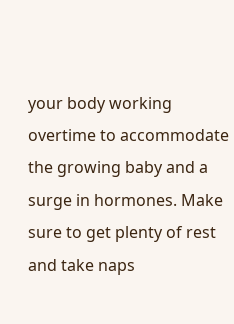your body working overtime to accommodate the growing baby and a surge in hormones. Make sure to get plenty of rest and take naps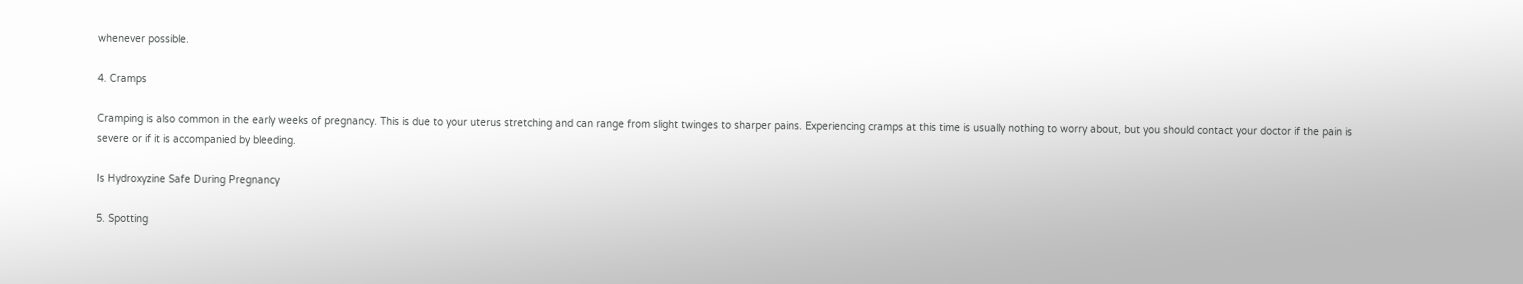whenever possible.

4. Cramps

Cramping is also common in the early weeks of pregnancy. This is due to your uterus stretching and can range from slight twinges to sharper pains. Experiencing cramps at this time is usually nothing to worry about, but you should contact your doctor if the pain is severe or if it is accompanied by bleeding.

Is Hydroxyzine Safe During Pregnancy

5. Spotting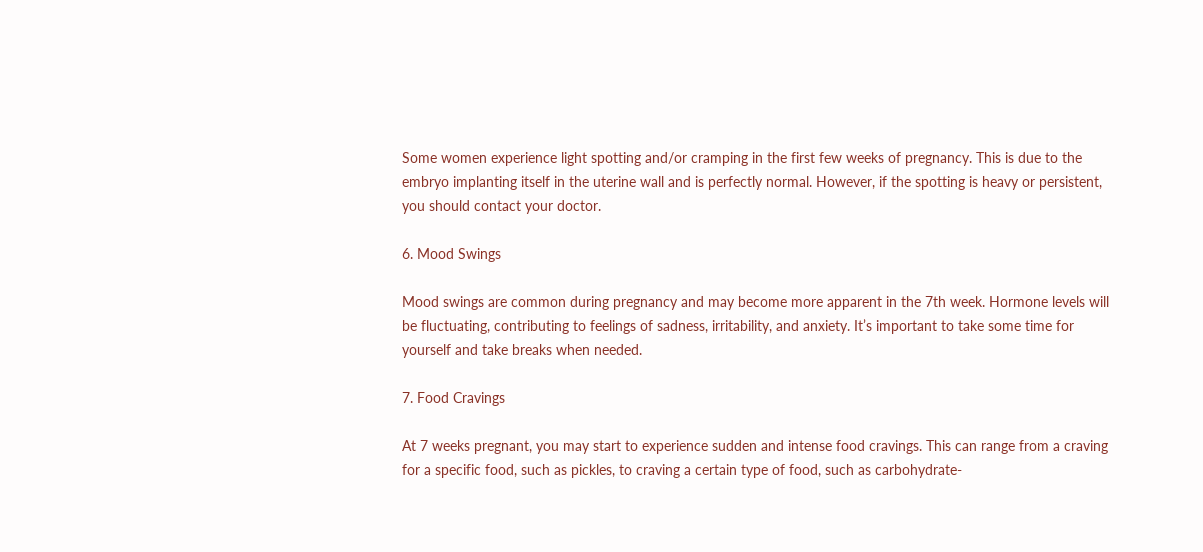Some women experience light spotting and/or cramping in the first few weeks of pregnancy. This is due to the embryo implanting itself in the uterine wall and is perfectly normal. However, if the spotting is heavy or persistent, you should contact your doctor.

6. Mood Swings

Mood swings are common during pregnancy and may become more apparent in the 7th week. Hormone levels will be fluctuating, contributing to feelings of sadness, irritability, and anxiety. It’s important to take some time for yourself and take breaks when needed.

7. Food Cravings

At 7 weeks pregnant, you may start to experience sudden and intense food cravings. This can range from a craving for a specific food, such as pickles, to craving a certain type of food, such as carbohydrate-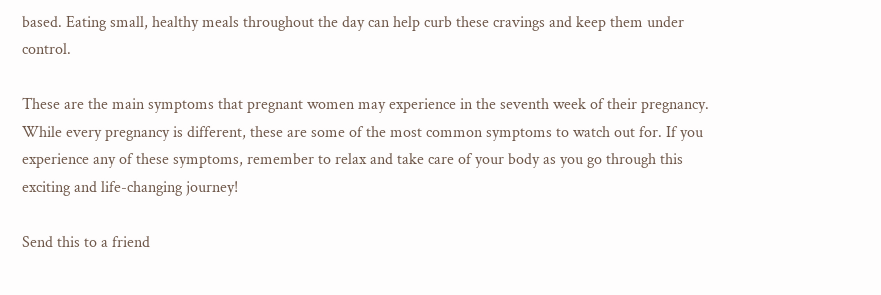based. Eating small, healthy meals throughout the day can help curb these cravings and keep them under control.

These are the main symptoms that pregnant women may experience in the seventh week of their pregnancy. While every pregnancy is different, these are some of the most common symptoms to watch out for. If you experience any of these symptoms, remember to relax and take care of your body as you go through this exciting and life-changing journey!

Send this to a friend